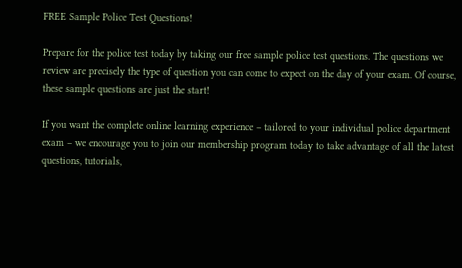FREE Sample Police Test Questions!

Prepare for the police test today by taking our free sample police test questions. The questions we review are precisely the type of question you can come to expect on the day of your exam. Of course, these sample questions are just the start!

If you want the complete online learning experience – tailored to your individual police department exam – we encourage you to join our membership program today to take advantage of all the latest questions, tutorials,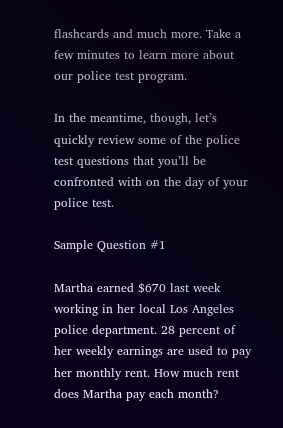flashcards and much more. Take a few minutes to learn more about our police test program.

In the meantime, though, let’s quickly review some of the police test questions that you’ll be confronted with on the day of your police test.

Sample Question #1

Martha earned $670 last week working in her local Los Angeles police department. 28 percent of her weekly earnings are used to pay her monthly rent. How much rent does Martha pay each month?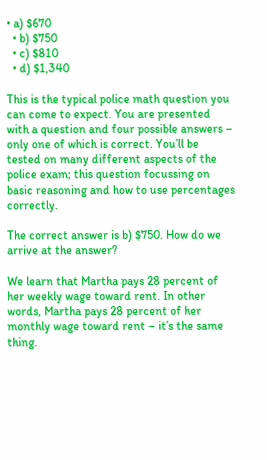• a) $670
  • b) $750
  • c) $810
  • d) $1,340

This is the typical police math question you can come to expect. You are presented with a question and four possible answers – only one of which is correct. You’ll be tested on many different aspects of the police exam; this question focussing on basic reasoning and how to use percentages correctly.

The correct answer is b) $750. How do we arrive at the answer?

We learn that Martha pays 28 percent of her weekly wage toward rent. In other words, Martha pays 28 percent of her monthly wage toward rent – it’s the same thing.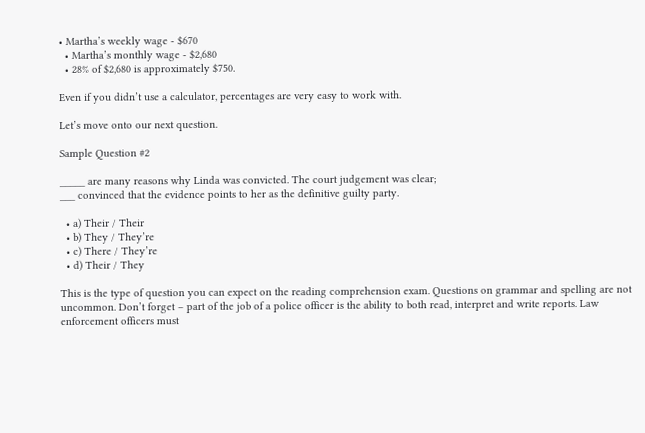• Martha’s weekly wage - $670
  • Martha’s monthly wage - $2,680
  • 28% of $2,680 is approximately $750.

Even if you didn’t use a calculator, percentages are very easy to work with.

Let’s move onto our next question.

Sample Question #2

_____ are many reasons why Linda was convicted. The court judgement was clear;
___ convinced that the evidence points to her as the definitive guilty party.

  • a) Their / Their
  • b) They / They’re
  • c) There / They’re
  • d) Their / They

This is the type of question you can expect on the reading comprehension exam. Questions on grammar and spelling are not uncommon. Don’t forget – part of the job of a police officer is the ability to both read, interpret and write reports. Law enforcement officers must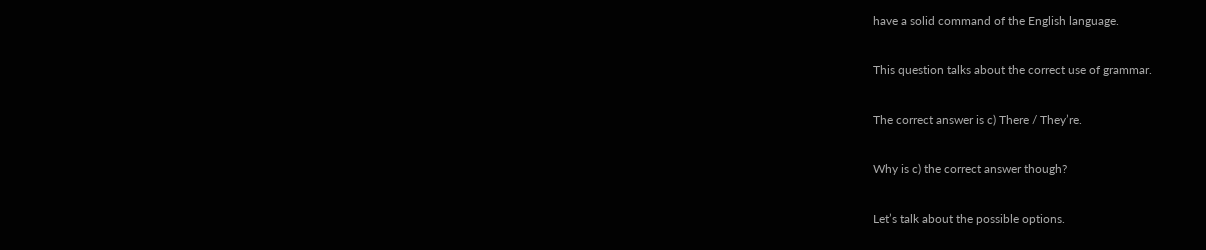have a solid command of the English language.

This question talks about the correct use of grammar.

The correct answer is c) There / They’re.

Why is c) the correct answer though?

Let’s talk about the possible options.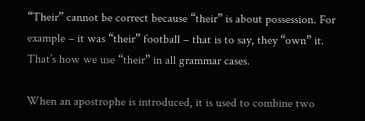“Their” cannot be correct because “their” is about possession. For example – it was “their” football – that is to say, they “own” it. That’s how we use “their” in all grammar cases.

When an apostrophe is introduced, it is used to combine two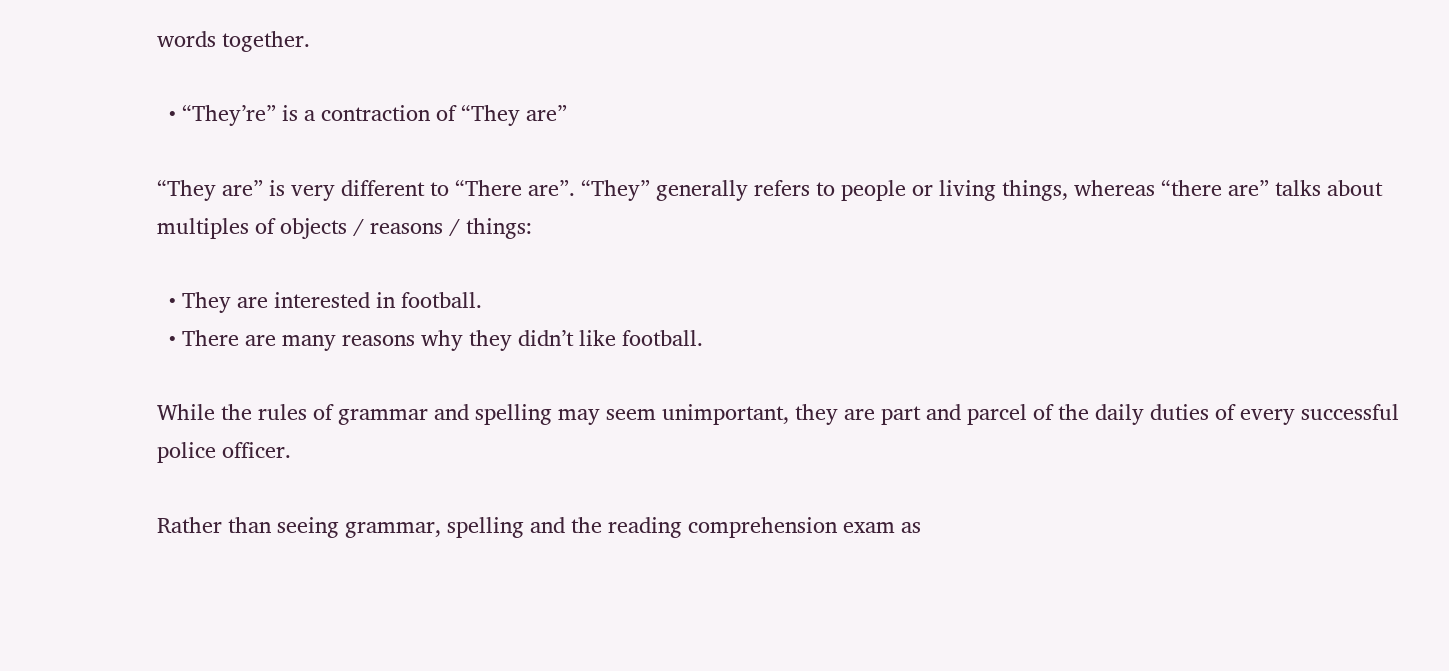words together.

  • “They’re” is a contraction of “They are”

“They are” is very different to “There are”. “They” generally refers to people or living things, whereas “there are” talks about multiples of objects / reasons / things:

  • They are interested in football.
  • There are many reasons why they didn’t like football.

While the rules of grammar and spelling may seem unimportant, they are part and parcel of the daily duties of every successful police officer.

Rather than seeing grammar, spelling and the reading comprehension exam as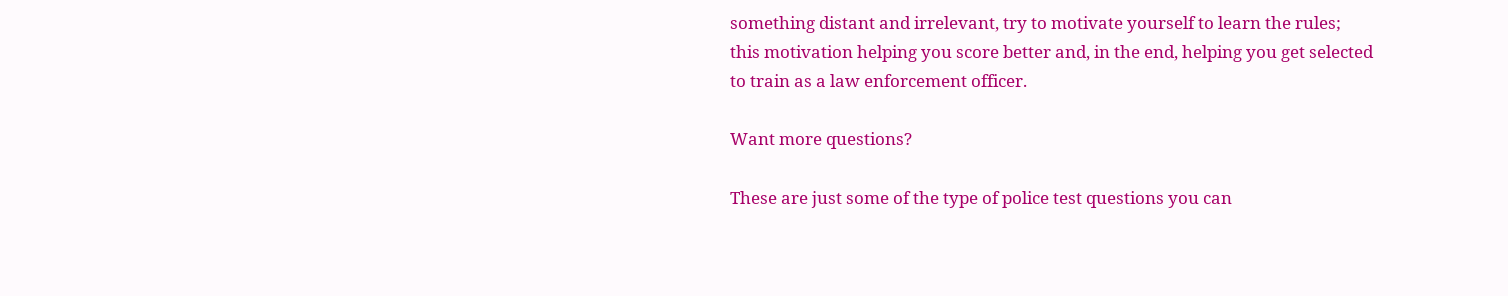something distant and irrelevant, try to motivate yourself to learn the rules; this motivation helping you score better and, in the end, helping you get selected to train as a law enforcement officer.

Want more questions?

These are just some of the type of police test questions you can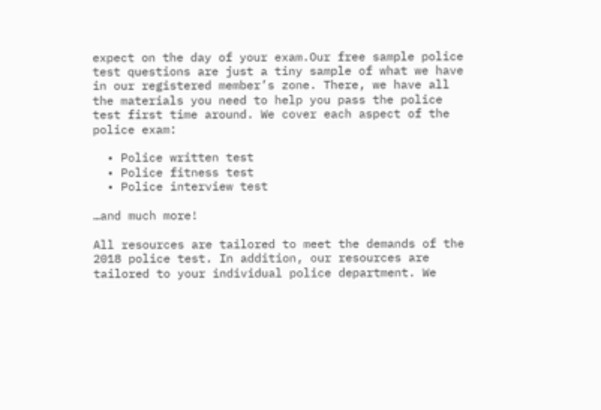expect on the day of your exam.Our free sample police test questions are just a tiny sample of what we have in our registered member’s zone. There, we have all the materials you need to help you pass the police test first time around. We cover each aspect of the police exam:

  • Police written test
  • Police fitness test
  • Police interview test

…and much more!

All resources are tailored to meet the demands of the 2018 police test. In addition, our resources are tailored to your individual police department. We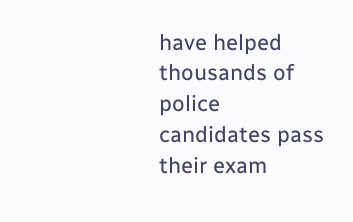have helped thousands of police candidates pass their exam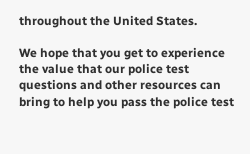throughout the United States.

We hope that you get to experience the value that our police test questions and other resources can bring to help you pass the police test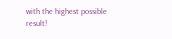with the highest possible result!